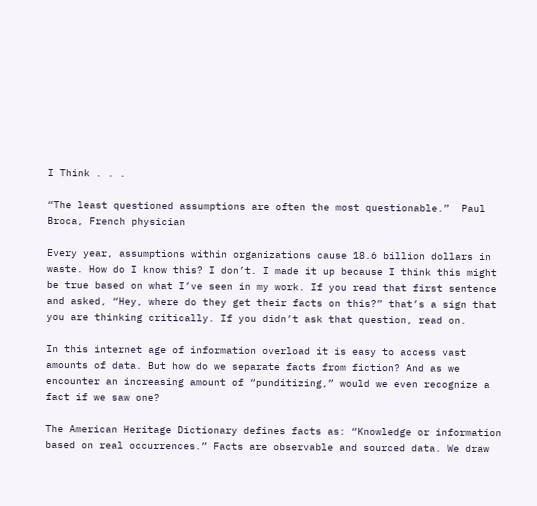I Think . . .

“The least questioned assumptions are often the most questionable.”  Paul Broca, French physician

Every year, assumptions within organizations cause 18.6 billion dollars in waste. How do I know this? I don’t. I made it up because I think this might be true based on what I’ve seen in my work. If you read that first sentence and asked, “Hey, where do they get their facts on this?” that’s a sign that you are thinking critically. If you didn’t ask that question, read on.

In this internet age of information overload it is easy to access vast amounts of data. But how do we separate facts from fiction? And as we encounter an increasing amount of “punditizing,” would we even recognize a fact if we saw one?

The American Heritage Dictionary defines facts as: “Knowledge or information based on real occurrences.” Facts are observable and sourced data. We draw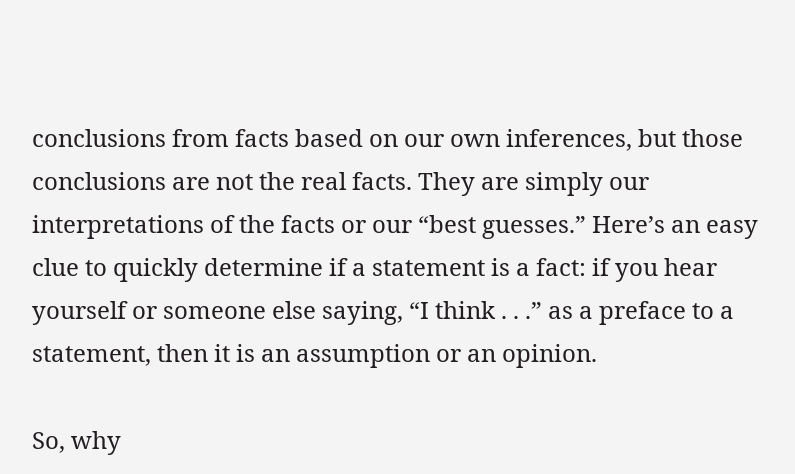conclusions from facts based on our own inferences, but those conclusions are not the real facts. They are simply our interpretations of the facts or our “best guesses.” Here’s an easy clue to quickly determine if a statement is a fact: if you hear yourself or someone else saying, “I think . . .” as a preface to a statement, then it is an assumption or an opinion.

So, why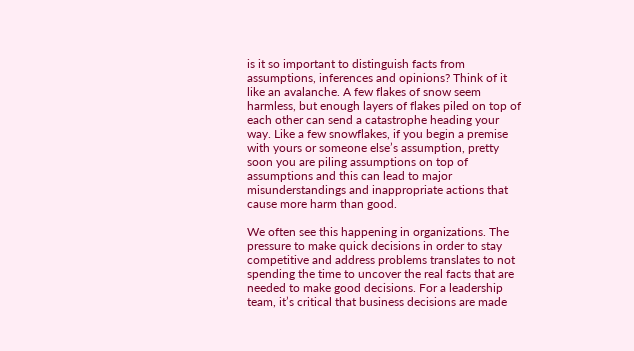is it so important to distinguish facts from assumptions, inferences and opinions? Think of it like an avalanche. A few flakes of snow seem harmless, but enough layers of flakes piled on top of each other can send a catastrophe heading your way. Like a few snowflakes, if you begin a premise with yours or someone else’s assumption, pretty soon you are piling assumptions on top of assumptions and this can lead to major misunderstandings and inappropriate actions that cause more harm than good.

We often see this happening in organizations. The pressure to make quick decisions in order to stay competitive and address problems translates to not spending the time to uncover the real facts that are needed to make good decisions. For a leadership team, it’s critical that business decisions are made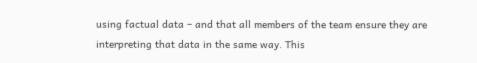using factual data – and that all members of the team ensure they are interpreting that data in the same way. This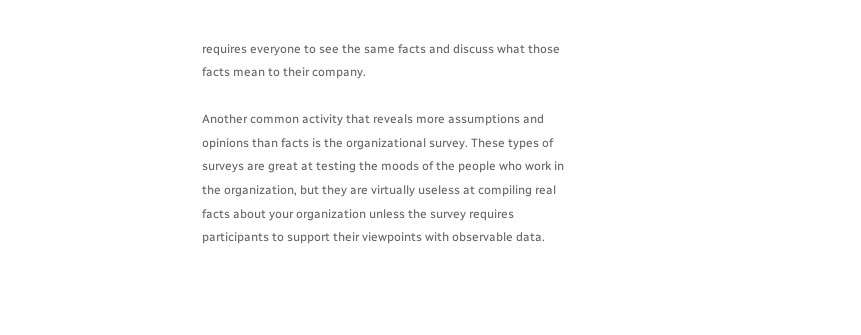requires everyone to see the same facts and discuss what those facts mean to their company.

Another common activity that reveals more assumptions and opinions than facts is the organizational survey. These types of surveys are great at testing the moods of the people who work in the organization, but they are virtually useless at compiling real facts about your organization unless the survey requires participants to support their viewpoints with observable data.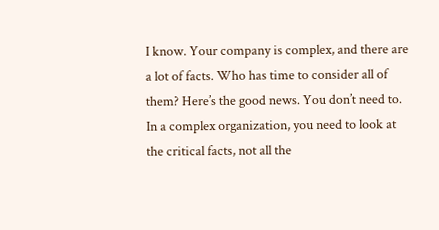I know. Your company is complex, and there are a lot of facts. Who has time to consider all of them? Here’s the good news. You don’t need to. In a complex organization, you need to look at the critical facts, not all the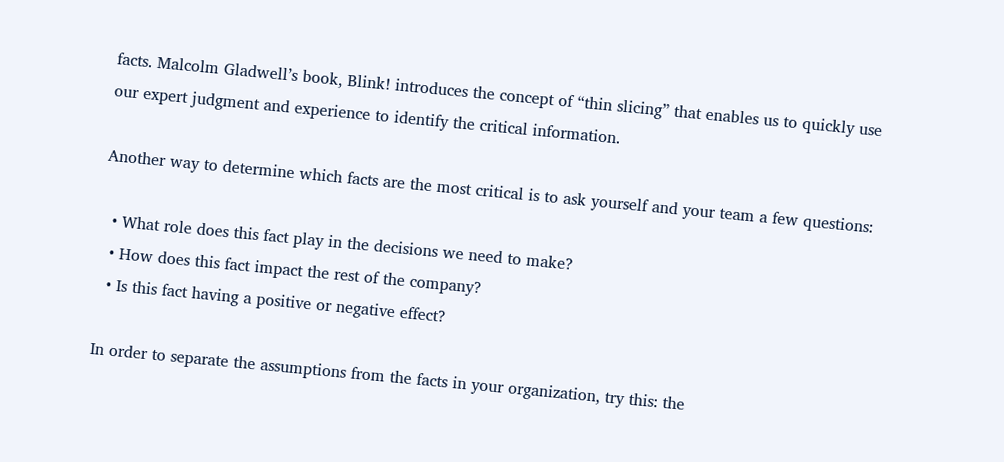facts. Malcolm Gladwell’s book, Blink! introduces the concept of “thin slicing” that enables us to quickly use our expert judgment and experience to identify the critical information.

Another way to determine which facts are the most critical is to ask yourself and your team a few questions:

  • What role does this fact play in the decisions we need to make?
  • How does this fact impact the rest of the company?
  • Is this fact having a positive or negative effect?

In order to separate the assumptions from the facts in your organization, try this: the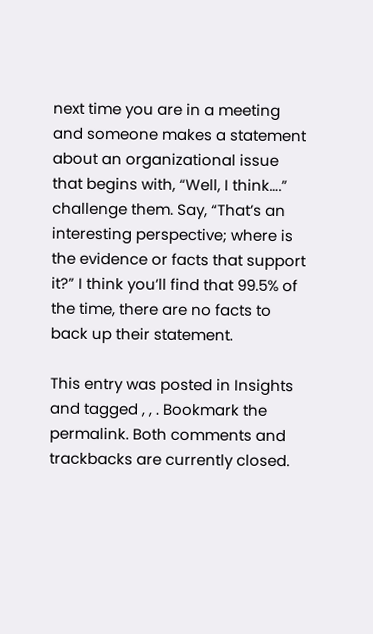next time you are in a meeting and someone makes a statement about an organizational issue that begins with, “Well, I think….” challenge them. Say, “That’s an interesting perspective; where is the evidence or facts that support it?” I think you’ll find that 99.5% of the time, there are no facts to back up their statement.

This entry was posted in Insights and tagged , , . Bookmark the permalink. Both comments and trackbacks are currently closed.